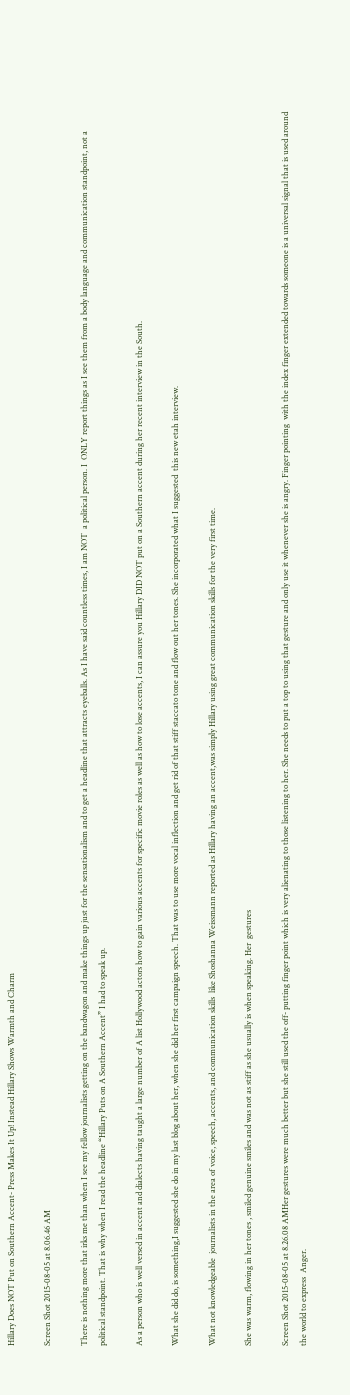Hillary Does NOT Put on Southern Accent- Press Makes It Up! Instead Hillary Shows Warmth and Charm

Screen Shot 2015-08-05 at 8.06.46 AM

There is nothing more that irks me than when I see my fellow journalists getting on the bandwagon and make things up just for the sensationalism and to get a headline that attracts eyeballs. As I have said countless times, I am NOT  a political person. I  ONLY report things as I see them from a body language and communication standpoint, not a political standpoint. That is why when I read the headline “Hillary Puts on A Southern Accent” I had to speak up.

As a person who is well versed in accent and dialects having taught a large number of A list Hollywood actors how to gain various accents for specific movie roles as well as how to lose accents, I can assure you Hillary DID NOT put on a Southern accent during her recent interview in the South.

What she did do, is something,I suggested she do in my last blog about her, when she did her first campaign speech. That was to use more vocal inflection and get rid of that stiff staccato tone and flow out her tones. She incorporated what I suggested  this new etah interview.

What not knowledgeable  journalists in the area of voice, speech, accents, and communication skills  like Shoshanna Weissmann reported as Hillary having an accent,was simply Hillary using great communication skills for the very first time.

She was warm, flowing in her tones , smiled genuine smiles and was not as stiff as she usually is when speaking. Her  gestures

Screen Shot 2015-08-05 at 8.26.08 AMHer gestures were much better but she still used the off- putting finger point which is very alienating to those listening to her. She needs to put a top to using that gesture and only use it whenever she is angry. Finger pointing  with the index finger extended towards someone is a universal signal that is used around the world to express  Anger.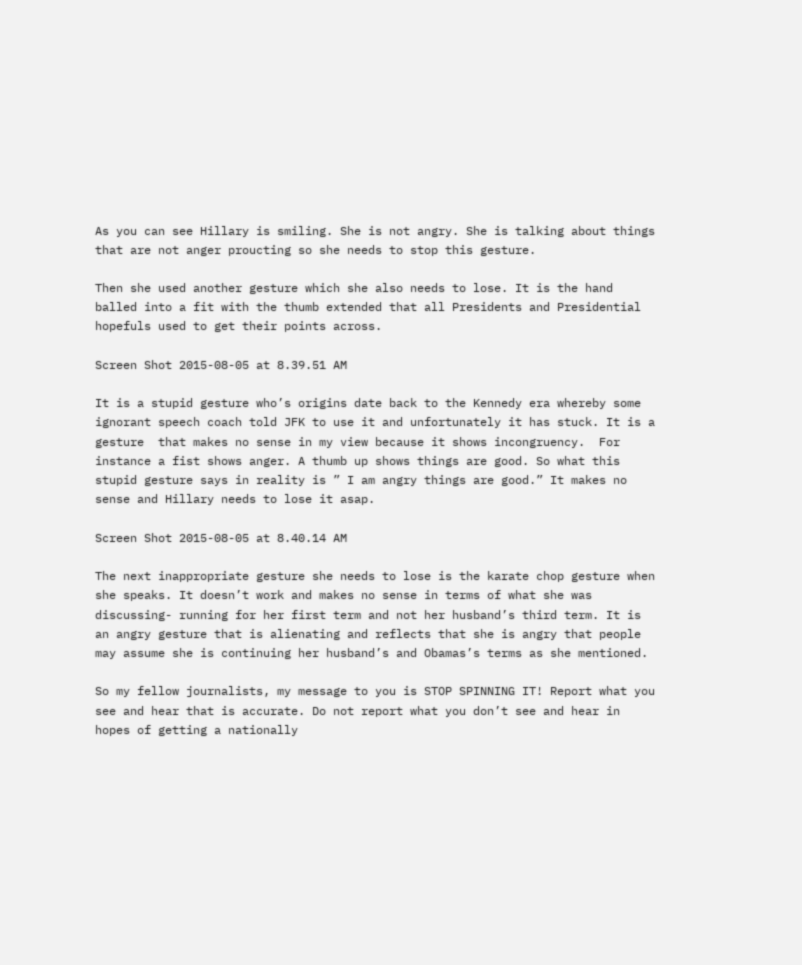As you can see Hillary is smiling. She is not angry. She is talking about things that are not anger proucting so she needs to stop this gesture.

Then she used another gesture which she also needs to lose. It is the hand balled into a fit with the thumb extended that all Presidents and Presidential hopefuls used to get their points across.

Screen Shot 2015-08-05 at 8.39.51 AM

It is a stupid gesture who’s origins date back to the Kennedy era whereby some ignorant speech coach told JFK to use it and unfortunately it has stuck. It is a gesture  that makes no sense in my view because it shows incongruency.  For instance a fist shows anger. A thumb up shows things are good. So what this stupid gesture says in reality is ” I am angry things are good.” It makes no sense and Hillary needs to lose it asap.

Screen Shot 2015-08-05 at 8.40.14 AM

The next inappropriate gesture she needs to lose is the karate chop gesture when she speaks. It doesn’t work and makes no sense in terms of what she was discussing- running for her first term and not her husband’s third term. It is an angry gesture that is alienating and reflects that she is angry that people may assume she is continuing her husband’s and Obamas’s terms as she mentioned.

So my fellow journalists, my message to you is STOP SPINNING IT! Report what you see and hear that is accurate. Do not report what you don’t see and hear in hopes of getting a nationally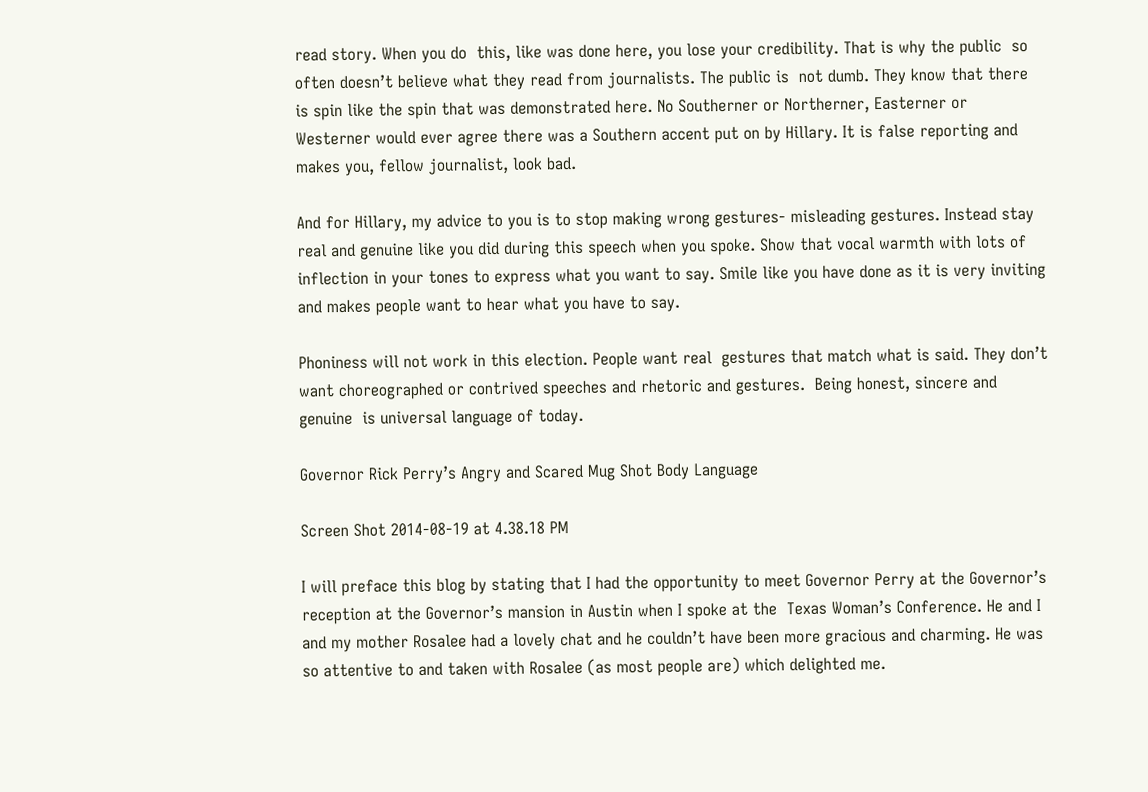read story. When you do  this, like was done here, you lose your credibility. That is why the public  so often doesn’t believe what they read from journalists. The public is  not dumb. They know that there is spin like the spin that was demonstrated here. No Southerner or Northerner, Easterner or Westerner would ever agree there was a Southern accent put on by Hillary. It is false reporting and makes you, fellow journalist, look bad.

And for Hillary, my advice to you is to stop making wrong gestures- misleading gestures. Instead stay real and genuine like you did during this speech when you spoke. Show that vocal warmth with lots of inflection in your tones to express what you want to say. Smile like you have done as it is very inviting and makes people want to hear what you have to say.

Phoniness will not work in this election. People want real  gestures that match what is said. They don’t want choreographed or contrived speeches and rhetoric and gestures.  Being honest, sincere and genuine  is universal language of today.

Governor Rick Perry’s Angry and Scared Mug Shot Body Language

Screen Shot 2014-08-19 at 4.38.18 PM

I will preface this blog by stating that I had the opportunity to meet Governor Perry at the Governor’s reception at the Governor’s mansion in Austin when I spoke at the  Texas Woman’s Conference. He and I and my mother Rosalee had a lovely chat and he couldn’t have been more gracious and charming. He was so attentive to and taken with Rosalee (as most people are) which delighted me.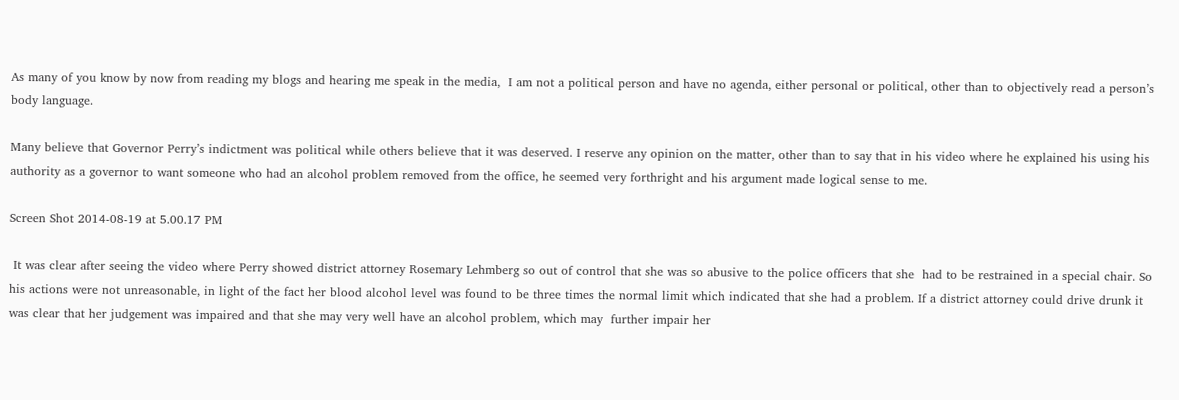As many of you know by now from reading my blogs and hearing me speak in the media,  I am not a political person and have no agenda, either personal or political, other than to objectively read a person’s body language.

Many believe that Governor Perry’s indictment was political while others believe that it was deserved. I reserve any opinion on the matter, other than to say that in his video where he explained his using his authority as a governor to want someone who had an alcohol problem removed from the office, he seemed very forthright and his argument made logical sense to me.

Screen Shot 2014-08-19 at 5.00.17 PM

 It was clear after seeing the video where Perry showed district attorney Rosemary Lehmberg so out of control that she was so abusive to the police officers that she  had to be restrained in a special chair. So his actions were not unreasonable, in light of the fact her blood alcohol level was found to be three times the normal limit which indicated that she had a problem. If a district attorney could drive drunk it was clear that her judgement was impaired and that she may very well have an alcohol problem, which may  further impair her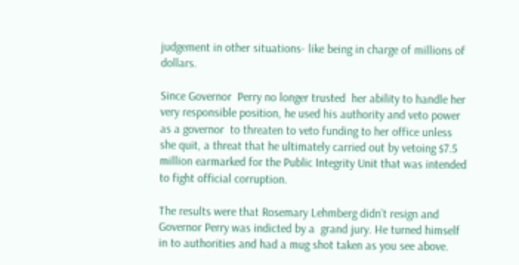judgement in other situations- like being in charge of millions of dollars.

Since Governor  Perry no longer trusted  her ability to handle her very responsible position, he used his authority and veto power  as a governor  to threaten to veto funding to her office unless she quit, a threat that he ultimately carried out by vetoing $7.5 million earmarked for the Public Integrity Unit that was intended to fight official corruption.

The results were that Rosemary Lehmberg didn’t resign and Governor Perry was indicted by a  grand jury. He turned himself in to authorities and had a mug shot taken as you see above.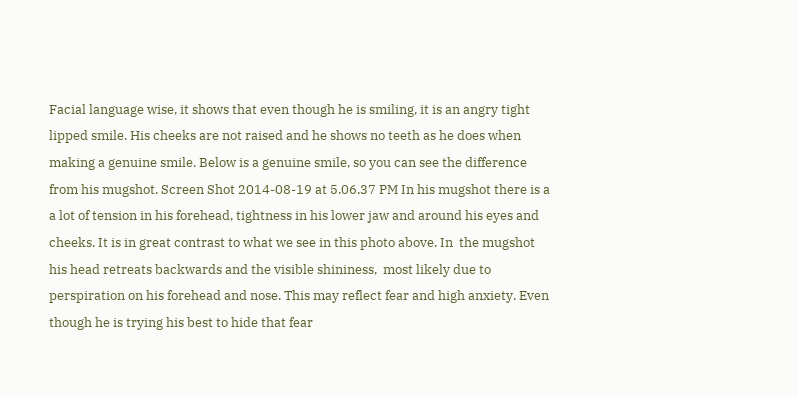Facial language wise, it shows that even though he is smiling, it is an angry tight lipped smile. His cheeks are not raised and he shows no teeth as he does when making a genuine smile. Below is a genuine smile, so you can see the difference from his mugshot. Screen Shot 2014-08-19 at 5.06.37 PM In his mugshot there is a a lot of tension in his forehead, tightness in his lower jaw and around his eyes and cheeks. It is in great contrast to what we see in this photo above. In  the mugshot his head retreats backwards and the visible shininess,  most likely due to perspiration on his forehead and nose. This may reflect fear and high anxiety. Even though he is trying his best to hide that fear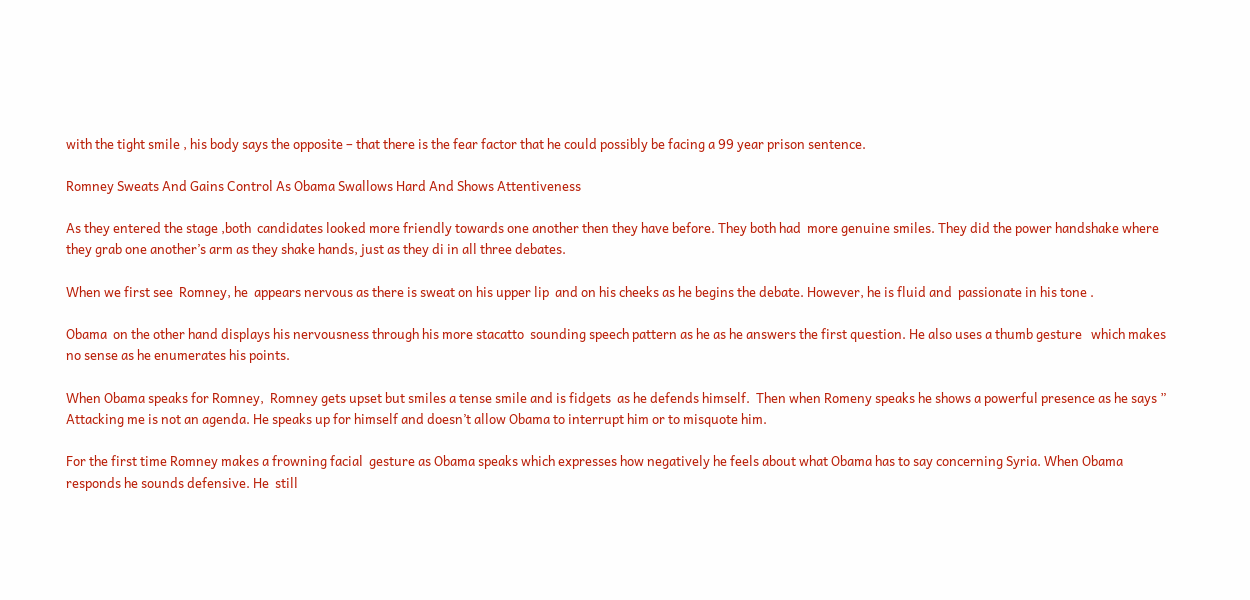with the tight smile , his body says the opposite – that there is the fear factor that he could possibly be facing a 99 year prison sentence.

Romney Sweats And Gains Control As Obama Swallows Hard And Shows Attentiveness

As they entered the stage ,both  candidates looked more friendly towards one another then they have before. They both had  more genuine smiles. They did the power handshake where they grab one another’s arm as they shake hands, just as they di in all three debates.

When we first see  Romney, he  appears nervous as there is sweat on his upper lip  and on his cheeks as he begins the debate. However, he is fluid and  passionate in his tone .

Obama  on the other hand displays his nervousness through his more stacatto  sounding speech pattern as he as he answers the first question. He also uses a thumb gesture   which makes no sense as he enumerates his points.

When Obama speaks for Romney,  Romney gets upset but smiles a tense smile and is fidgets  as he defends himself.  Then when Romeny speaks he shows a powerful presence as he says ” Attacking me is not an agenda. He speaks up for himself and doesn’t allow Obama to interrupt him or to misquote him.

For the first time Romney makes a frowning facial  gesture as Obama speaks which expresses how negatively he feels about what Obama has to say concerning Syria. When Obama responds he sounds defensive. He  still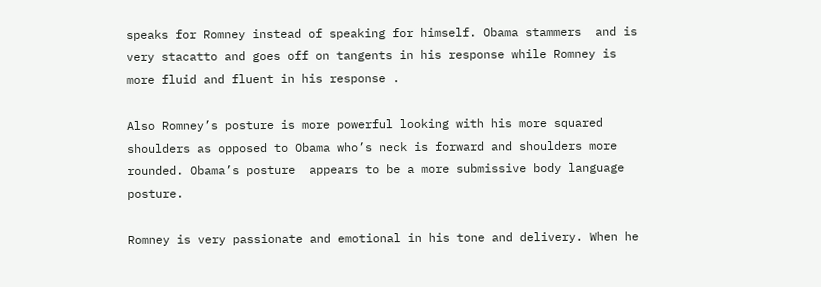speaks for Romney instead of speaking for himself. Obama stammers  and is very stacatto and goes off on tangents in his response while Romney is more fluid and fluent in his response .

Also Romney’s posture is more powerful looking with his more squared shoulders as opposed to Obama who’s neck is forward and shoulders more rounded. Obama’s posture  appears to be a more submissive body language posture.

Romney is very passionate and emotional in his tone and delivery. When he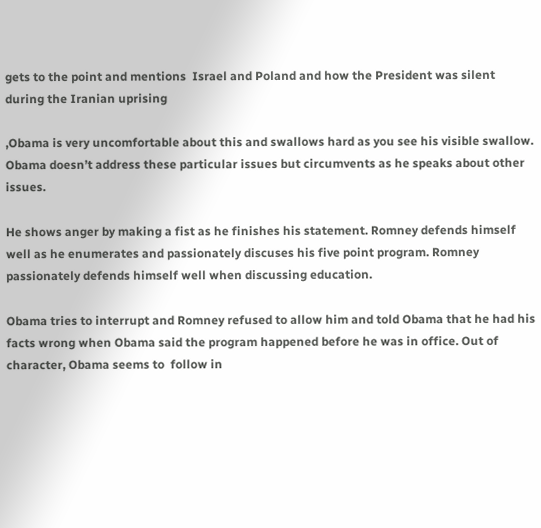gets to the point and mentions  Israel and Poland and how the President was silent during the Iranian uprising

,Obama is very uncomfortable about this and swallows hard as you see his visible swallow. Obama doesn’t address these particular issues but circumvents as he speaks about other issues.

He shows anger by making a fist as he finishes his statement. Romney defends himself well as he enumerates and passionately discuses his five point program. Romney  passionately defends himself well when discussing education.

Obama tries to interrupt and Romney refused to allow him and told Obama that he had his facts wrong when Obama said the program happened before he was in office. Out of character, Obama seems to  follow in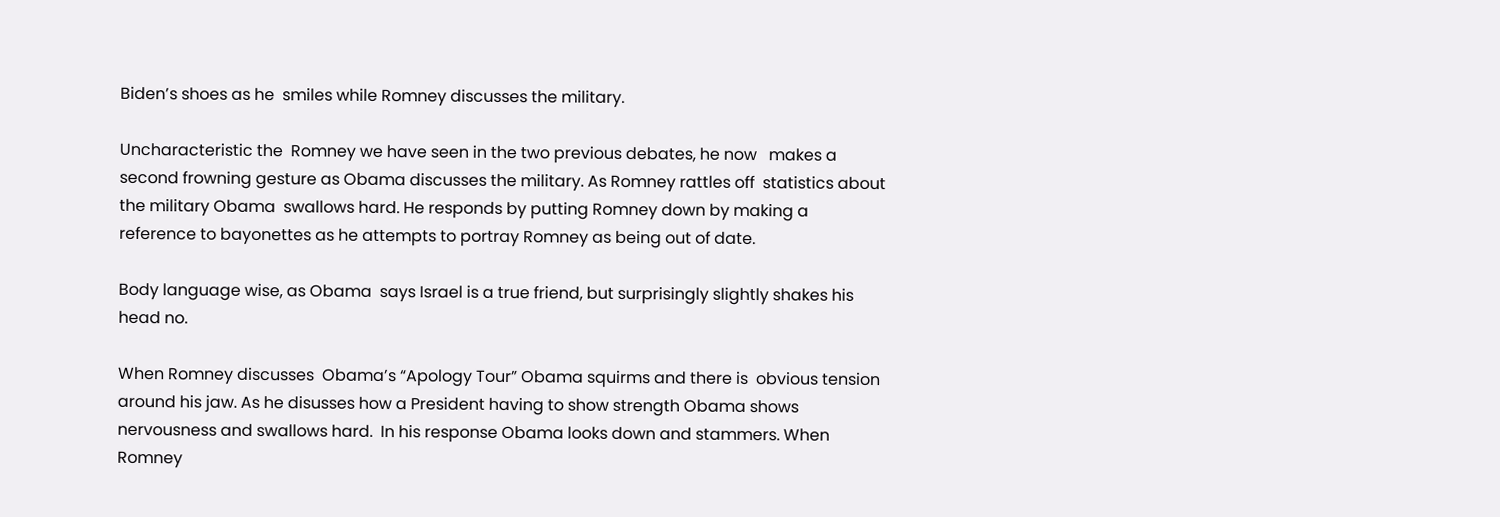Biden’s shoes as he  smiles while Romney discusses the military.

Uncharacteristic the  Romney we have seen in the two previous debates, he now   makes a  second frowning gesture as Obama discusses the military. As Romney rattles off  statistics about the military Obama  swallows hard. He responds by putting Romney down by making a reference to bayonettes as he attempts to portray Romney as being out of date.

Body language wise, as Obama  says Israel is a true friend, but surprisingly slightly shakes his head no.

When Romney discusses  Obama’s “Apology Tour” Obama squirms and there is  obvious tension around his jaw. As he disusses how a President having to show strength Obama shows nervousness and swallows hard.  In his response Obama looks down and stammers. When Romney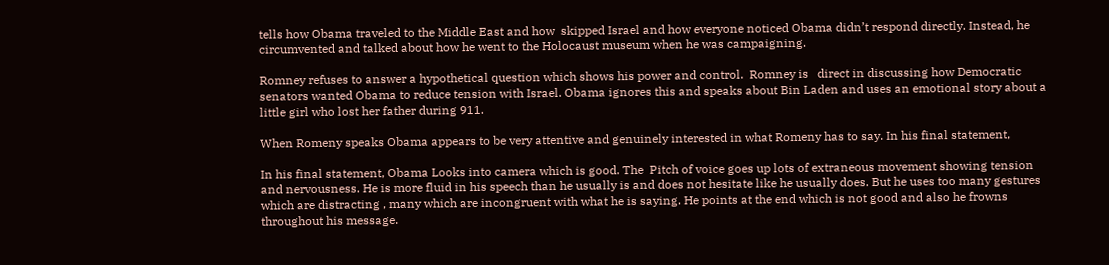tells how Obama traveled to the Middle East and how  skipped Israel and how everyone noticed Obama didn’t respond directly. Instead, he circumvented and talked about how he went to the Holocaust museum when he was campaigning.

Romney refuses to answer a hypothetical question which shows his power and control.  Romney is   direct in discussing how Democratic senators wanted Obama to reduce tension with Israel. Obama ignores this and speaks about Bin Laden and uses an emotional story about a little girl who lost her father during 911.

When Romeny speaks Obama appears to be very attentive and genuinely interested in what Romeny has to say. In his final statement,

In his final statement, Obama Looks into camera which is good. The  Pitch of voice goes up lots of extraneous movement showing tension and nervousness. He is more fluid in his speech than he usually is and does not hesitate like he usually does. But he uses too many gestures which are distracting , many which are incongruent with what he is saying. He points at the end which is not good and also he frowns throughout his message.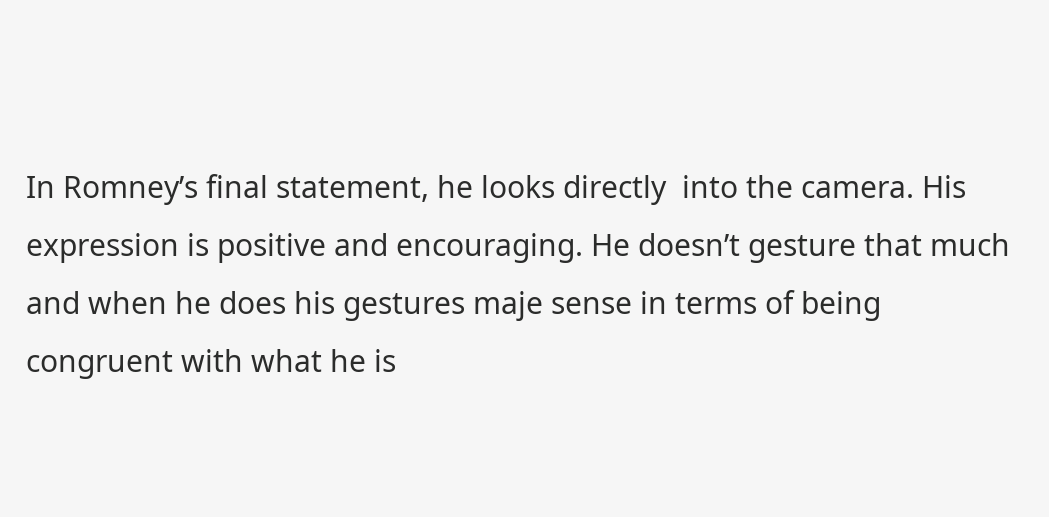In Romney’s final statement, he looks directly  into the camera. His expression is positive and encouraging. He doesn’t gesture that much and when he does his gestures maje sense in terms of being congruent with what he is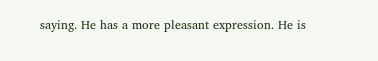saying. He has a more pleasant expression. He is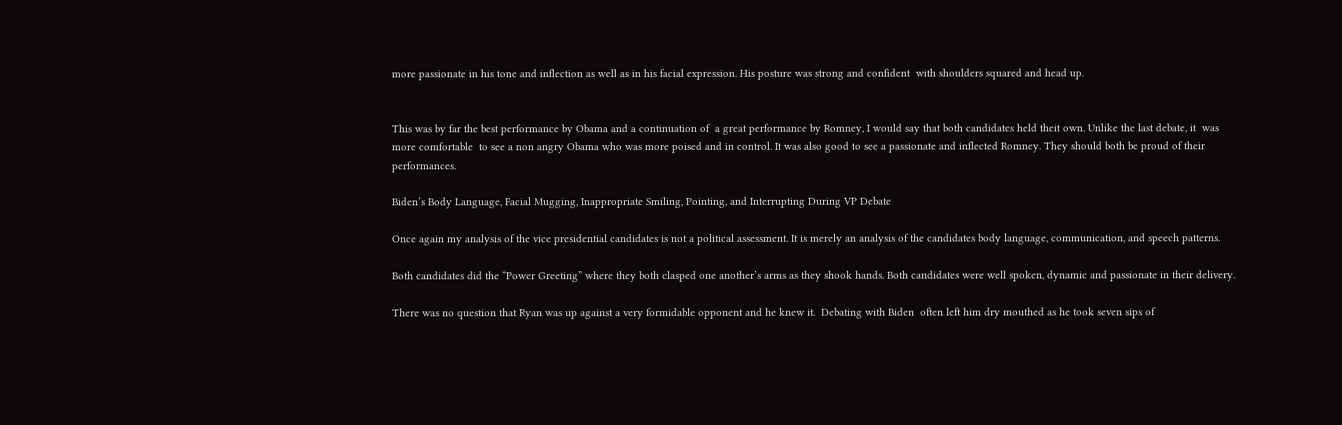more passionate in his tone and inflection as well as in his facial expression. His posture was strong and confident  with shoulders squared and head up.


This was by far the best performance by Obama and a continuation of  a great performance by Romney, I would say that both candidates held theit own. Unlike the last debate, it  was more comfortable  to see a non angry Obama who was more poised and in control. It was also good to see a passionate and inflected Romney. They should both be proud of their performances.

Biden’s Body Language, Facial Mugging, Inappropriate Smiling, Pointing, and Interrupting During VP Debate

Once again my analysis of the vice presidential candidates is not a political assessment. It is merely an analysis of the candidates body language, communication, and speech patterns.

Both candidates did the “Power Greeting” where they both clasped one another’s arms as they shook hands. Both candidates were well spoken, dynamic and passionate in their delivery.

There was no question that Ryan was up against a very formidable opponent and he knew it.  Debating with Biden  often left him dry mouthed as he took seven sips of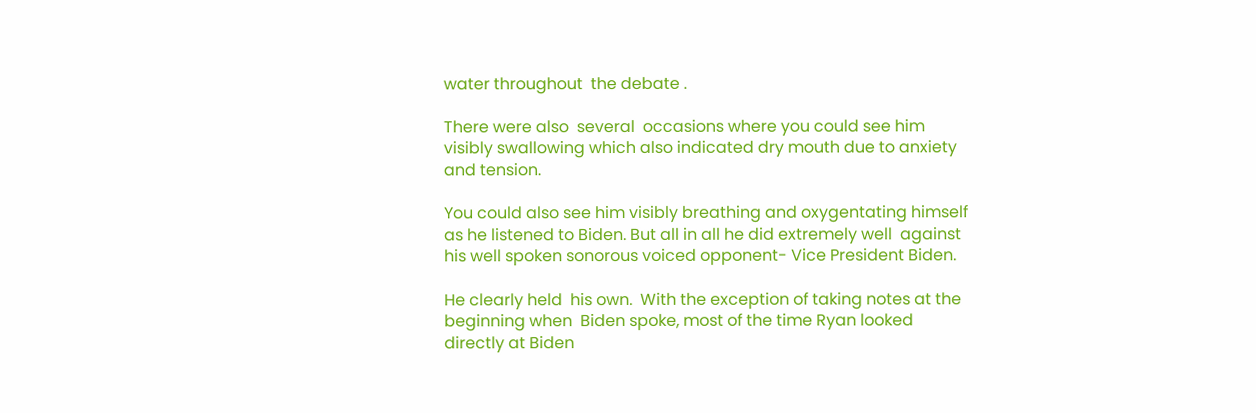water throughout  the debate .

There were also  several  occasions where you could see him visibly swallowing which also indicated dry mouth due to anxiety and tension.

You could also see him visibly breathing and oxygentating himself as he listened to Biden. But all in all he did extremely well  against his well spoken sonorous voiced opponent- Vice President Biden.

He clearly held  his own.  With the exception of taking notes at the beginning when  Biden spoke, most of the time Ryan looked directly at Biden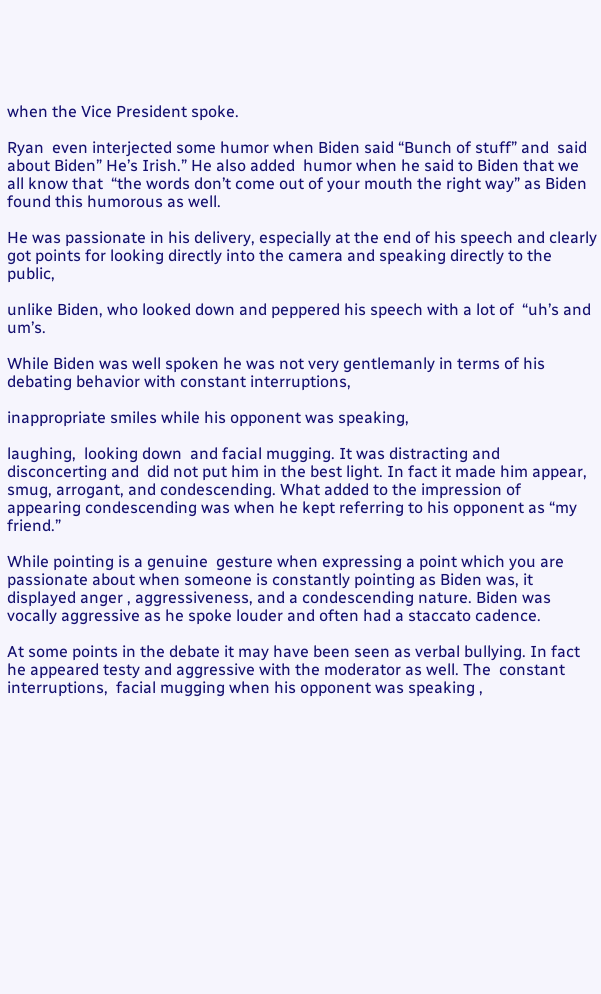when the Vice President spoke.

Ryan  even interjected some humor when Biden said “Bunch of stuff” and  said  about Biden” He’s Irish.” He also added  humor when he said to Biden that we all know that  “the words don’t come out of your mouth the right way” as Biden found this humorous as well.

He was passionate in his delivery, especially at the end of his speech and clearly got points for looking directly into the camera and speaking directly to the public,

unlike Biden, who looked down and peppered his speech with a lot of  “uh’s and um’s.

While Biden was well spoken he was not very gentlemanly in terms of his debating behavior with constant interruptions,

inappropriate smiles while his opponent was speaking,

laughing,  looking down  and facial mugging. It was distracting and disconcerting and  did not put him in the best light. In fact it made him appear, smug, arrogant, and condescending. What added to the impression of  appearing condescending was when he kept referring to his opponent as “my friend.”

While pointing is a genuine  gesture when expressing a point which you are passionate about when someone is constantly pointing as Biden was, it displayed anger , aggressiveness, and a condescending nature. Biden was vocally aggressive as he spoke louder and often had a staccato cadence.

At some points in the debate it may have been seen as verbal bullying. In fact he appeared testy and aggressive with the moderator as well. The  constant interruptions,  facial mugging when his opponent was speaking ,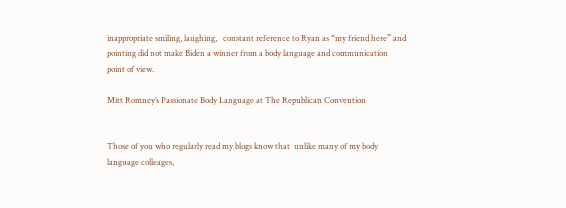inappropriate smiling, laughing,   constant reference to Ryan as “my friend here” and pointing did not make Biden a winner from a body language and communication  point of view.

Mitt Romney’s Passionate Body Language at The Republican Convention


Those of you who regularly read my blogs know that  unlike many of my body language colleages,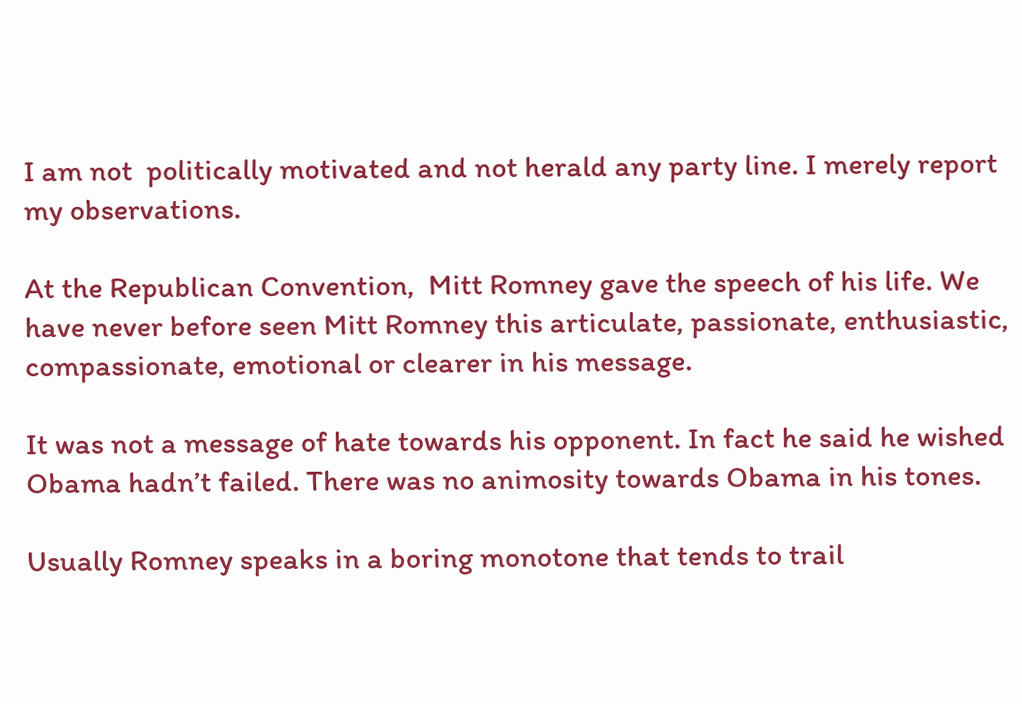I am not  politically motivated and not herald any party line. I merely report my observations.

At the Republican Convention,  Mitt Romney gave the speech of his life. We have never before seen Mitt Romney this articulate, passionate, enthusiastic, compassionate, emotional or clearer in his message.

It was not a message of hate towards his opponent. In fact he said he wished Obama hadn’t failed. There was no animosity towards Obama in his tones.

Usually Romney speaks in a boring monotone that tends to trail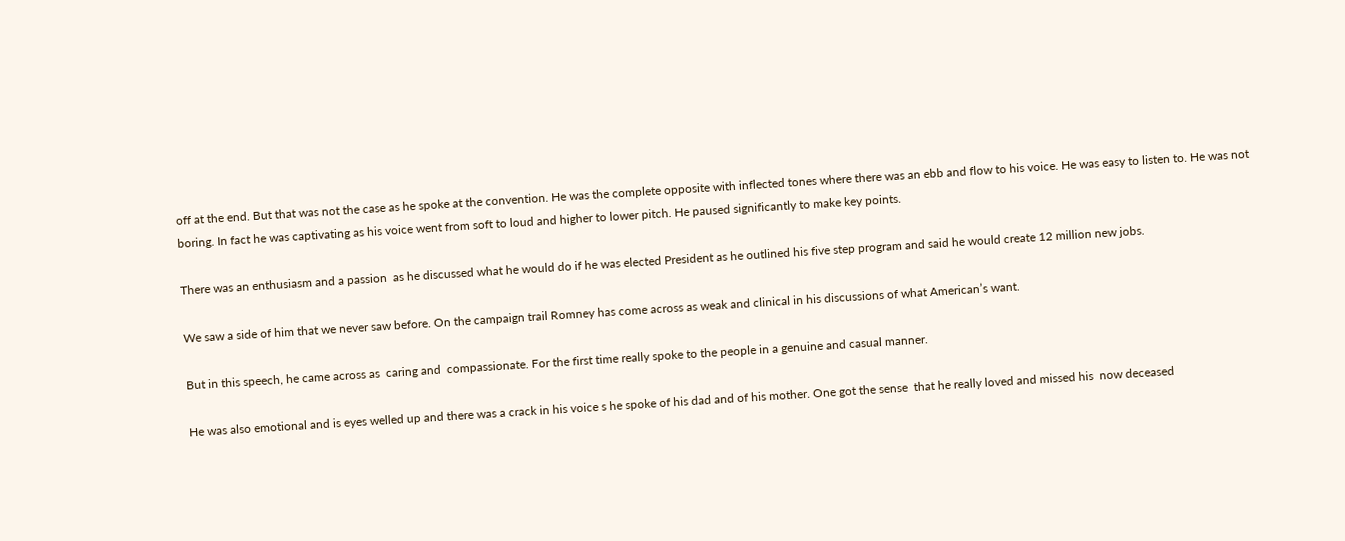off at the end. But that was not the case as he spoke at the convention. He was the complete opposite with inflected tones where there was an ebb and flow to his voice. He was easy to listen to. He was not boring. In fact he was captivating as his voice went from soft to loud and higher to lower pitch. He paused significantly to make key points.

There was an enthusiasm and a passion  as he discussed what he would do if he was elected President as he outlined his five step program and said he would create 12 million new jobs.

We saw a side of him that we never saw before. On the campaign trail Romney has come across as weak and clinical in his discussions of what American’s want.

But in this speech, he came across as  caring and  compassionate. For the first time really spoke to the people in a genuine and casual manner.

He was also emotional and is eyes welled up and there was a crack in his voice s he spoke of his dad and of his mother. One got the sense  that he really loved and missed his  now deceased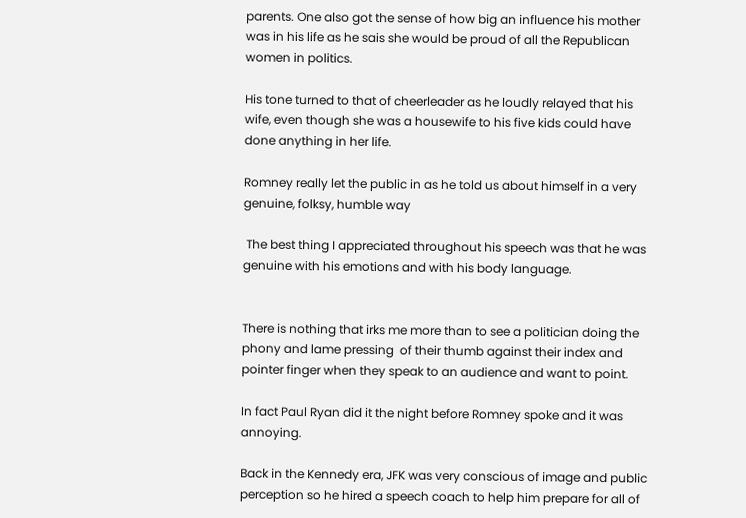parents. One also got the sense of how big an influence his mother was in his life as he sais she would be proud of all the Republican women in politics.

His tone turned to that of cheerleader as he loudly relayed that his wife, even though she was a housewife to his five kids could have done anything in her life.

Romney really let the public in as he told us about himself in a very genuine, folksy, humble way

 The best thing I appreciated throughout his speech was that he was genuine with his emotions and with his body language.


There is nothing that irks me more than to see a politician doing the phony and lame pressing  of their thumb against their index and pointer finger when they speak to an audience and want to point.

In fact Paul Ryan did it the night before Romney spoke and it was annoying.

Back in the Kennedy era, JFK was very conscious of image and public perception so he hired a speech coach to help him prepare for all of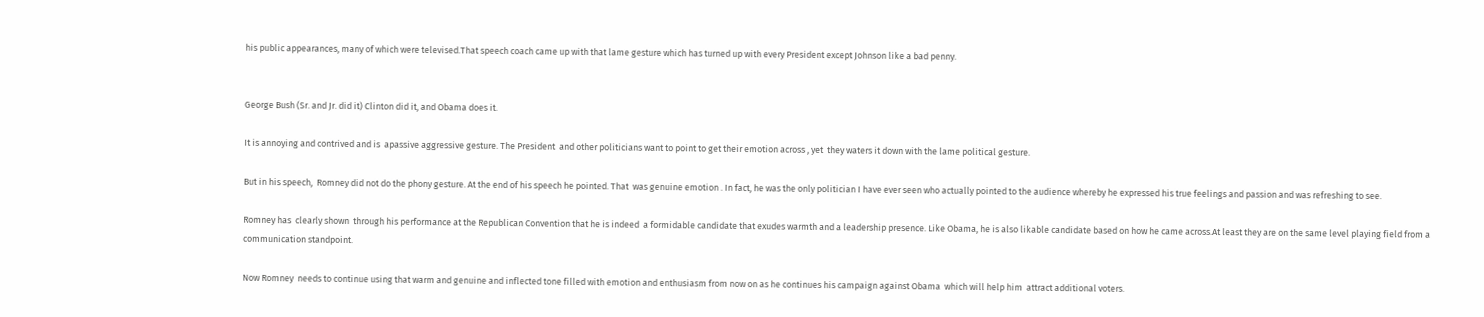his public appearances, many of which were televised.That speech coach came up with that lame gesture which has turned up with every President except Johnson like a bad penny.


George Bush (Sr. and Jr. did it) Clinton did it, and Obama does it.

It is annoying and contrived and is  apassive aggressive gesture. The President  and other politicians want to point to get their emotion across , yet  they waters it down with the lame political gesture.

But in his speech,  Romney did not do the phony gesture. At the end of his speech he pointed. That  was genuine emotion . In fact, he was the only politician I have ever seen who actually pointed to the audience whereby he expressed his true feelings and passion and was refreshing to see.

Romney has  clearly shown  through his performance at the Republican Convention that he is indeed  a formidable candidate that exudes warmth and a leadership presence. Like Obama, he is also likable candidate based on how he came across.At least they are on the same level playing field from a communication standpoint.

Now Romney  needs to continue using that warm and genuine and inflected tone filled with emotion and enthusiasm from now on as he continues his campaign against Obama  which will help him  attract additional voters.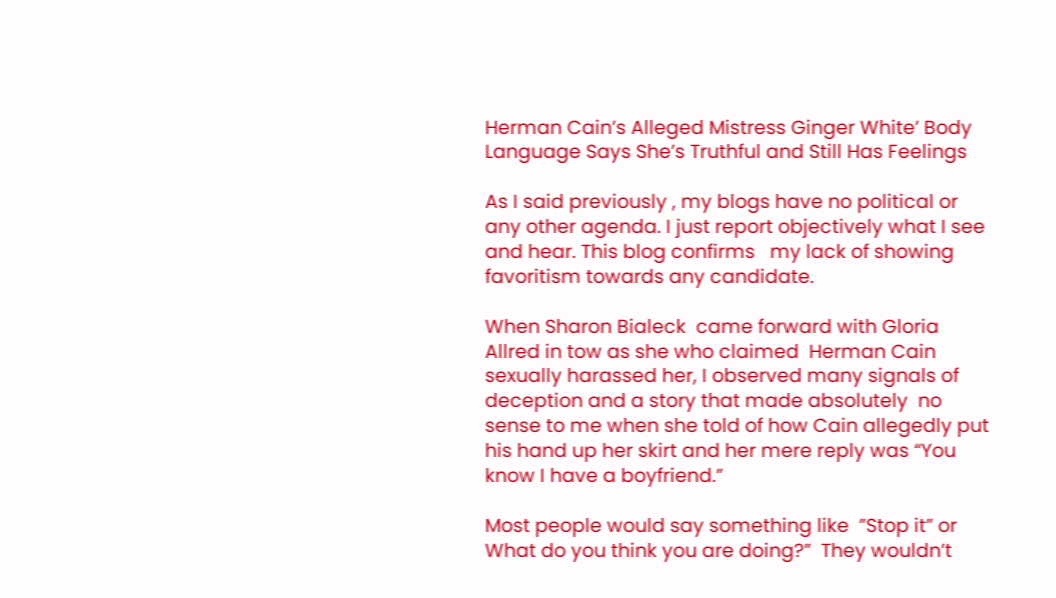Herman Cain’s Alleged Mistress Ginger White’ Body Language Says She’s Truthful and Still Has Feelings

As I said previously , my blogs have no political or any other agenda. I just report objectively what I see and hear. This blog confirms   my lack of showing favoritism towards any candidate.

When Sharon Bialeck  came forward with Gloria Allred in tow as she who claimed  Herman Cain sexually harassed her, I observed many signals of deception and a story that made absolutely  no sense to me when she told of how Cain allegedly put his hand up her skirt and her mere reply was “You know I have a boyfriend.”

Most people would say something like  ”Stop it” or What do you think you are doing?”  They wouldn’t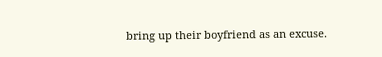bring up their boyfriend as an excuse.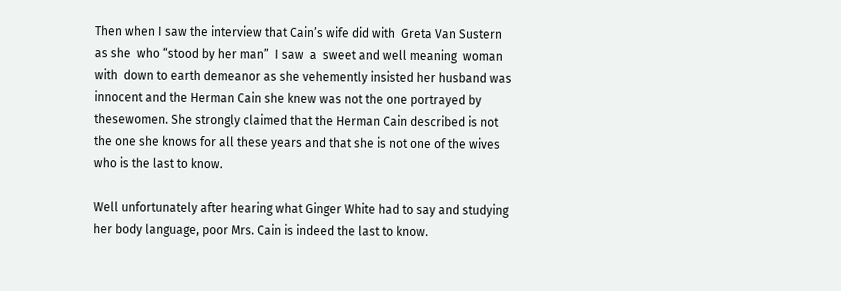Then when I saw the interview that Cain’s wife did with  Greta Van Sustern  as she  who “stood by her man”  I saw  a  sweet and well meaning  woman with  down to earth demeanor as she vehemently insisted her husband was innocent and the Herman Cain she knew was not the one portrayed by thesewomen. She strongly claimed that the Herman Cain described is not the one she knows for all these years and that she is not one of the wives who is the last to know.

Well unfortunately after hearing what Ginger White had to say and studying her body language, poor Mrs. Cain is indeed the last to know.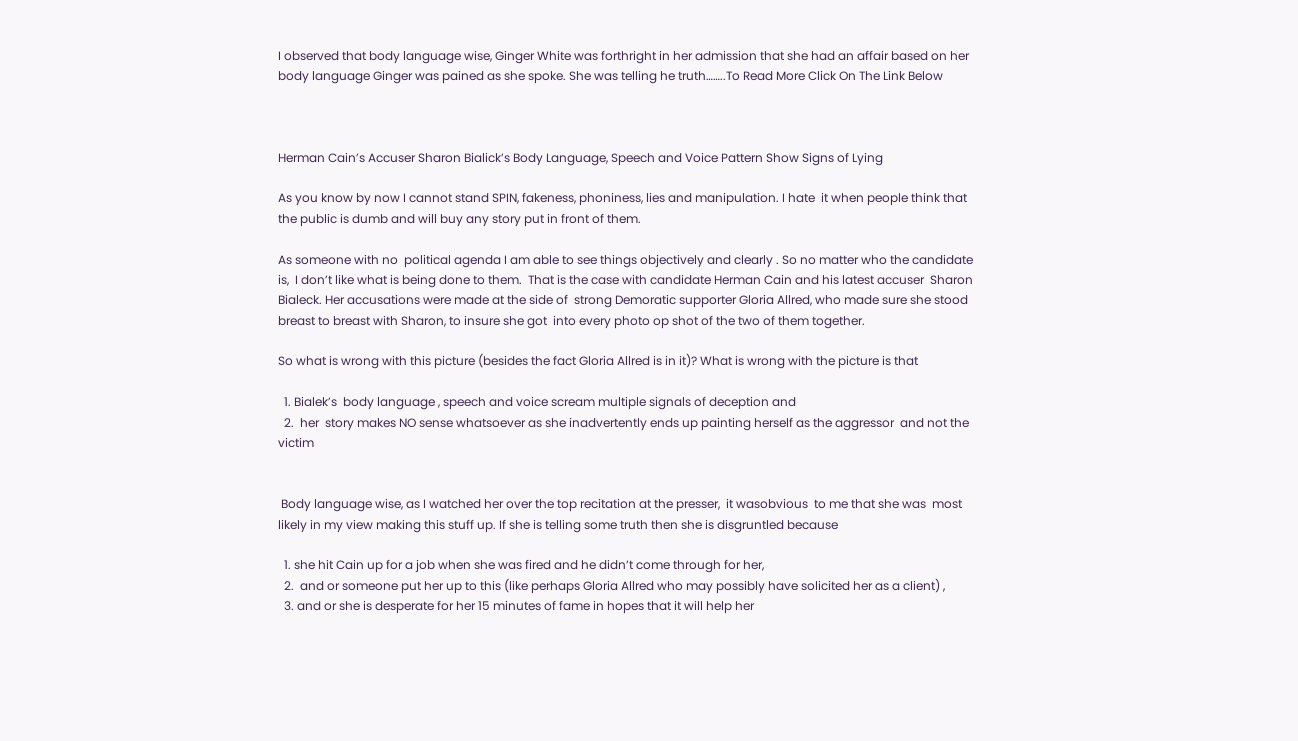I observed that body language wise, Ginger White was forthright in her admission that she had an affair based on her body language Ginger was pained as she spoke. She was telling he truth……..To Read More Click On The Link Below



Herman Cain’s Accuser Sharon Bialick’s Body Language, Speech and Voice Pattern Show Signs of Lying

As you know by now I cannot stand SPIN, fakeness, phoniness, lies and manipulation. I hate  it when people think that the public is dumb and will buy any story put in front of them.

As someone with no  political agenda I am able to see things objectively and clearly . So no matter who the candidate is,  I don’t like what is being done to them.  That is the case with candidate Herman Cain and his latest accuser  Sharon Bialeck. Her accusations were made at the side of  strong Demoratic supporter Gloria Allred, who made sure she stood breast to breast with Sharon, to insure she got  into every photo op shot of the two of them together.

So what is wrong with this picture (besides the fact Gloria Allred is in it)? What is wrong with the picture is that

  1. Bialek’s  body language , speech and voice scream multiple signals of deception and
  2.  her  story makes NO sense whatsoever as she inadvertently ends up painting herself as the aggressor  and not the victim


 Body language wise, as I watched her over the top recitation at the presser,  it wasobvious  to me that she was  most likely in my view making this stuff up. If she is telling some truth then she is disgruntled because

  1. she hit Cain up for a job when she was fired and he didn’t come through for her,
  2.  and or someone put her up to this (like perhaps Gloria Allred who may possibly have solicited her as a client) ,
  3. and or she is desperate for her 15 minutes of fame in hopes that it will help her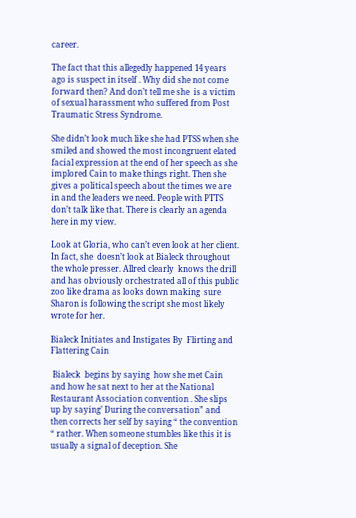career.

The fact that this allegedly happened 14 years ago is suspect in itself . Why did she not come forward then? And don’t tell me she  is a victim of sexual harassment who suffered from Post Traumatic Stress Syndrome.

She didn’t look much like she had PTSS when she smiled and showed the most incongruent elated facial expression at the end of her speech as she  implored Cain to make things right. Then she gives a political speech about the times we are in and the leaders we need. People with PTTS don’t talk like that. There is clearly an agenda here in my view.

Look at Gloria, who can’t even look at her client.  In fact, she  doesn’t look at Bialeck throughout the whole presser. Allred clearly  knows the drill and has obviously orchestrated all of this public zoo like drama as looks down making  sure Sharon is following the script she most likely  wrote for her.

Bialeck Initiates and Instigates By  Flirting and Flattering Cain

 Bialeck  begins by saying  how she met Cain and how he sat next to her at the National Restaurant Association convention . She slips up by saying’ During the conversation” and then corrects her self by saying “ the convention “ rather. When someone stumbles like this it is usually a signal of deception. She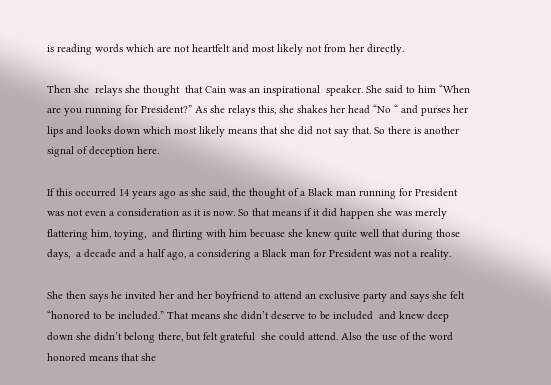is reading words which are not heartfelt and most likely not from her directly.

Then she  relays she thought  that Cain was an inspirational  speaker. She said to him “When are you running for President?” As she relays this, she shakes her head “No “ and purses her lips and looks down which most likely means that she did not say that. So there is another signal of deception here.

If this occurred 14 years ago as she said, the thought of a Black man running for President was not even a consideration as it is now. So that means if it did happen she was merely flattering him, toying,  and flirting with him becuase she knew quite well that during those days,  a decade and a half ago, a considering a Black man for President was not a reality.

She then says he invited her and her boyfriend to attend an exclusive party and says she felt “honored to be included.” That means she didn’t deserve to be included  and knew deep down she didn’t belong there, but felt grateful  she could attend. Also the use of the word honored means that she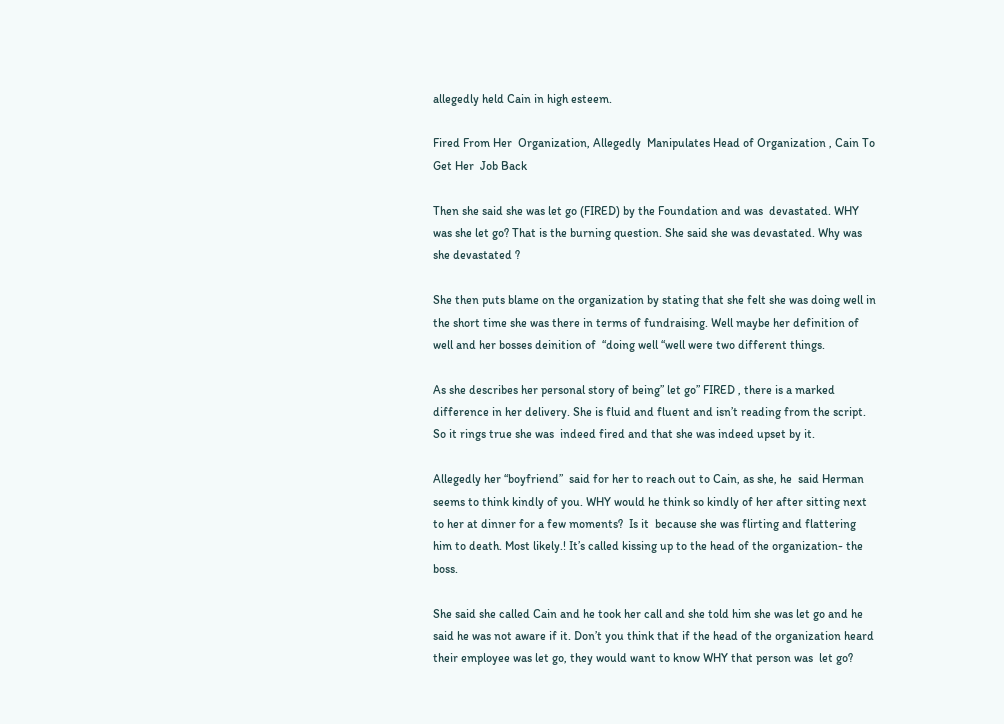allegedly held Cain in high esteem.

Fired From Her  Organization, Allegedly  Manipulates Head of Organization , Cain To Get Her  Job Back

Then she said she was let go (FIRED) by the Foundation and was  devastated. WHY was she let go? That is the burning question. She said she was devastated. Why was she devastated ?

She then puts blame on the organization by stating that she felt she was doing well in the short time she was there in terms of fundraising. Well maybe her definition of well and her bosses deinition of  “doing well “well were two different things.

As she describes her personal story of being” let go” FIRED , there is a marked difference in her delivery. She is fluid and fluent and isn’t reading from the script. So it rings true she was  indeed fired and that she was indeed upset by it.

Allegedly her “boyfriend”  said for her to reach out to Cain, as she, he  said Herman seems to think kindly of you. WHY would he think so kindly of her after sitting next to her at dinner for a few moments?  Is it  because she was flirting and flattering him to death. Most likely.! It’s called kissing up to the head of the organization- the  boss.

She said she called Cain and he took her call and she told him she was let go and he said he was not aware if it. Don’t you think that if the head of the organization heard their employee was let go, they would want to know WHY that person was  let go?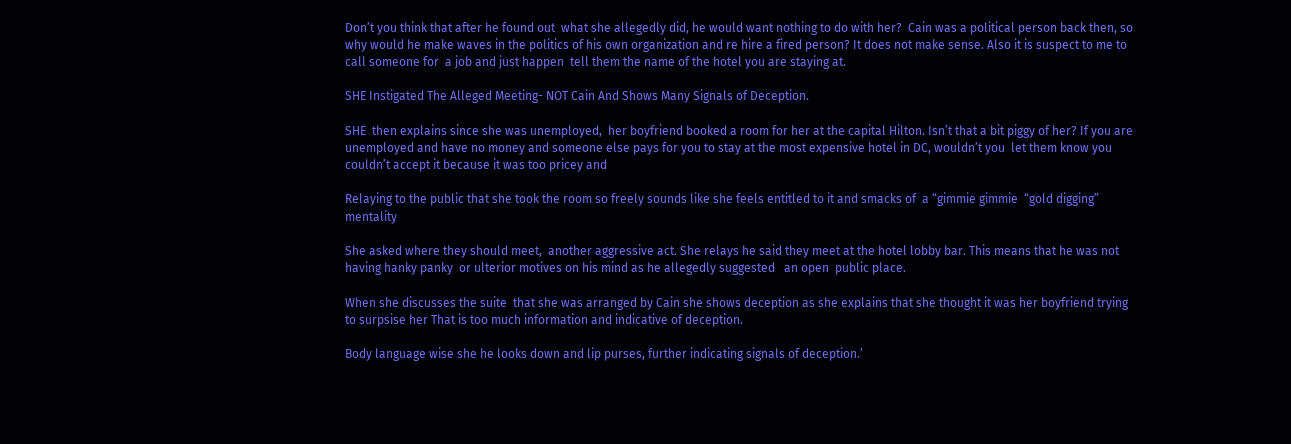Don’t you think that after he found out  what she allegedly did, he would want nothing to do with her?  Cain was a political person back then, so why would he make waves in the politics of his own organization and re hire a fired person? It does not make sense. Also it is suspect to me to call someone for  a job and just happen  tell them the name of the hotel you are staying at.

SHE Instigated The Alleged Meeting- NOT Cain And Shows Many Signals of Deception.

SHE  then explains since she was unemployed,  her boyfriend booked a room for her at the capital Hilton. Isn’t that a bit piggy of her? If you are unemployed and have no money and someone else pays for you to stay at the most expensive hotel in DC, wouldn’t you  let them know you couldn’t accept it because it was too pricey and

Relaying to the public that she took the room so freely sounds like she feels entitled to it and smacks of  a “gimmie gimmie  “gold digging” mentality

She asked where they should meet,  another aggressive act. She relays he said they meet at the hotel lobby bar. This means that he was not having hanky panky  or ulterior motives on his mind as he allegedly suggested   an open  public place.

When she discusses the suite  that she was arranged by Cain she shows deception as she explains that she thought it was her boyfriend trying to surpsise her That is too much information and indicative of deception.

Body language wise she he looks down and lip purses, further indicating signals of deception.’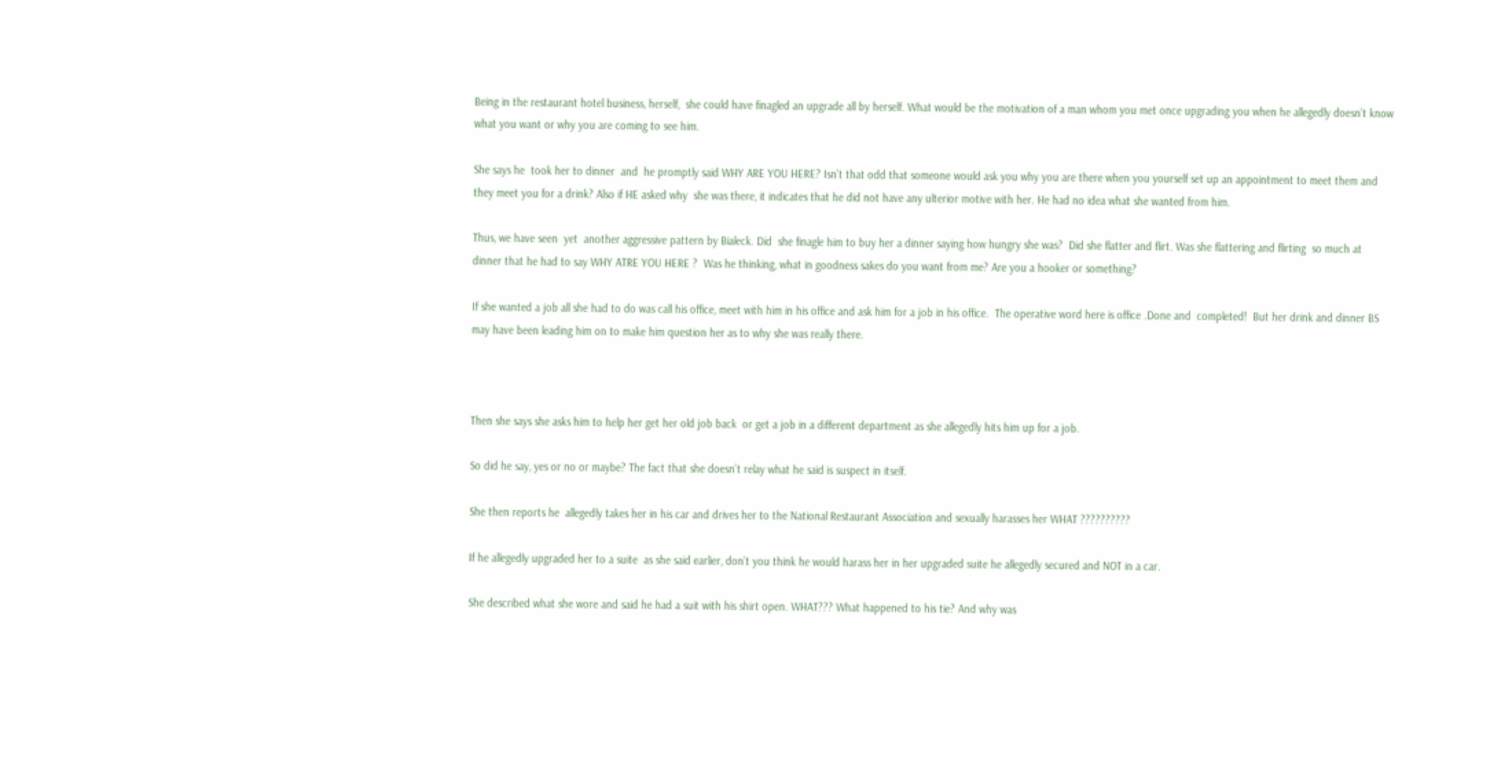Being in the restaurant hotel business, herself,  she could have finagled an upgrade all by herself. What would be the motivation of a man whom you met once upgrading you when he allegedly doesn’t know what you want or why you are coming to see him.

She says he  took her to dinner  and  he promptly said WHY ARE YOU HERE? Isn’t that odd that someone would ask you why you are there when you yourself set up an appointment to meet them and they meet you for a drink? Also if HE asked why  she was there, it indicates that he did not have any ulterior motive with her. He had no idea what she wanted from him.

Thus, we have seen  yet  another aggressive pattern by Bialeck. Did  she finagle him to buy her a dinner saying how hungry she was?  Did she flatter and flirt. Was she flattering and flirting  so much at dinner that he had to say WHY ATRE YOU HERE ?  Was he thinking, what in goodness sakes do you want from me? Are you a hooker or something?

If she wanted a job all she had to do was call his office, meet with him in his office and ask him for a job in his office.  The operative word here is office .Done and  completed!  But her drink and dinner BS may have been leading him on to make him question her as to why she was really there.



Then she says she asks him to help her get her old job back  or get a job in a different department as she allegedly hits him up for a job.

So did he say, yes or no or maybe? The fact that she doesn’t relay what he said is suspect in itself.

She then reports he  allegedly takes her in his car and drives her to the National Restaurant Association and sexually harasses her WHAT ??????????

If he allegedly upgraded her to a suite  as she said earlier, don’t you think he would harass her in her upgraded suite he allegedly secured and NOT in a car.

She described what she wore and said he had a suit with his shirt open. WHAT??? What happened to his tie? And why was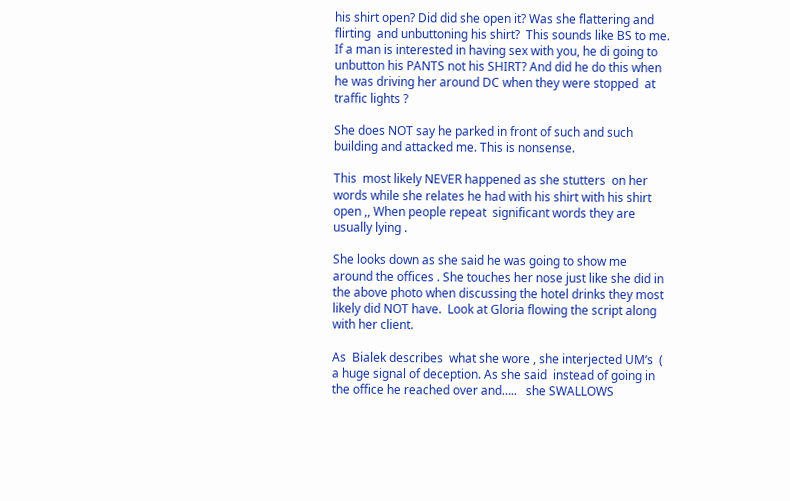his shirt open? Did did she open it? Was she flattering and flirting  and unbuttoning his shirt?  This sounds like BS to me. If a man is interested in having sex with you, he di going to unbutton his PANTS not his SHIRT? And did he do this when he was driving her around DC when they were stopped  at traffic lights ?

She does NOT say he parked in front of such and such building and attacked me. This is nonsense.

This  most likely NEVER happened as she stutters  on her words while she relates he had with his shirt with his shirt open ,, When people repeat  significant words they are usually lying .

She looks down as she said he was going to show me around the offices . She touches her nose just like she did in the above photo when discussing the hotel drinks they most likely did NOT have.  Look at Gloria flowing the script along with her client.

As  Bialek describes  what she wore , she interjected UM’s  ( a huge signal of deception. As she said  instead of going in the office he reached over and…..   she SWALLOWS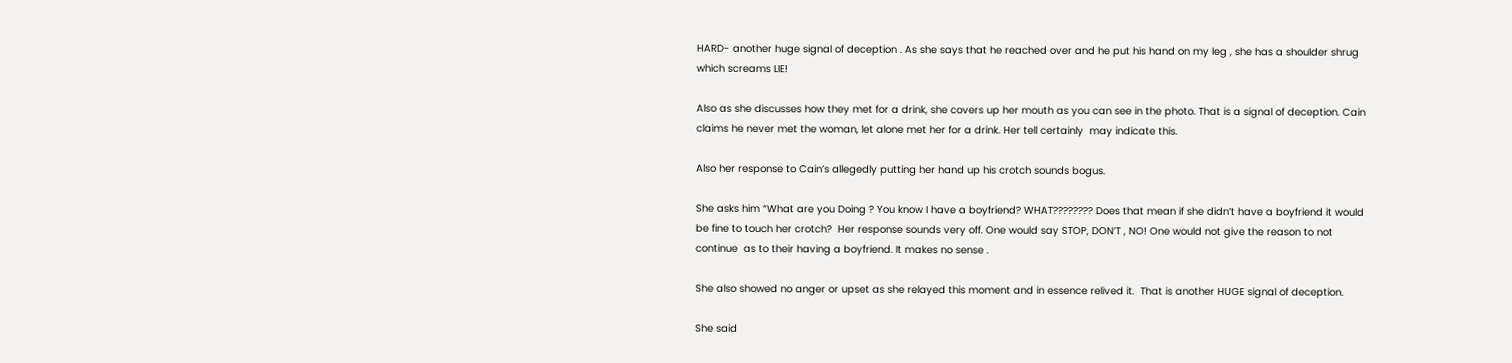HARD- another huge signal of deception . As she says that he reached over and he put his hand on my leg , she has a shoulder shrug which screams LIE!

Also as she discusses how they met for a drink, she covers up her mouth as you can see in the photo. That is a signal of deception. Cain claims he never met the woman, let alone met her for a drink. Her tell certainly  may indicate this.

Also her response to Cain’s allegedly putting her hand up his crotch sounds bogus.

She asks him “What are you Doing ? You know I have a boyfriend? WHAT???????? Does that mean if she didn’t have a boyfriend it would be fine to touch her crotch?  Her response sounds very off. One would say STOP, DON’T , NO! One would not give the reason to not continue  as to their having a boyfriend. It makes no sense .

She also showed no anger or upset as she relayed this moment and in essence relived it.  That is another HUGE signal of deception.

She said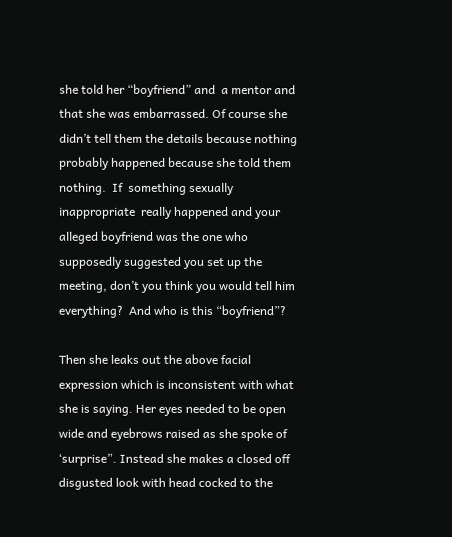she told her “boyfriend” and  a mentor and that she was embarrassed. Of course she didn’t tell them the details because nothing probably happened because she told them nothing.  If  something sexually inappropriate  really happened and your alleged boyfriend was the one who supposedly suggested you set up the meeting, don’t you think you would tell him everything?  And who is this “boyfriend”?

Then she leaks out the above facial expression which is inconsistent with what she is saying. Her eyes needed to be open wide and eyebrows raised as she spoke of ‘surprise”. Instead she makes a closed off disgusted look with head cocked to the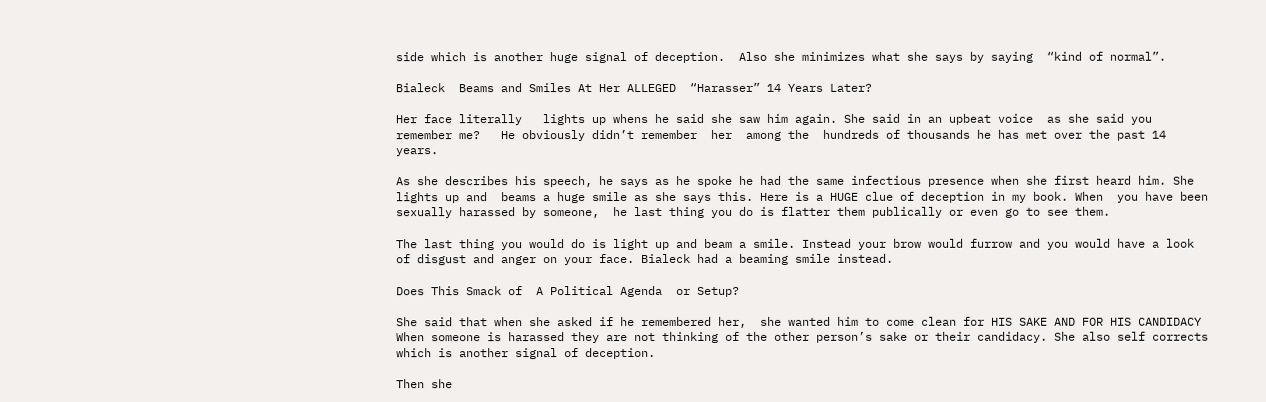side which is another huge signal of deception.  Also she minimizes what she says by saying  “kind of normal”.

Bialeck  Beams and Smiles At Her ALLEGED  “Harasser” 14 Years Later?

Her face literally   lights up whens he said she saw him again. She said in an upbeat voice  as she said you remember me?   He obviously didn’t remember  her  among the  hundreds of thousands he has met over the past 14 years.

As she describes his speech, he says as he spoke he had the same infectious presence when she first heard him. She lights up and  beams a huge smile as she says this. Here is a HUGE clue of deception in my book. When  you have been sexually harassed by someone,  he last thing you do is flatter them publically or even go to see them.

The last thing you would do is light up and beam a smile. Instead your brow would furrow and you would have a look of disgust and anger on your face. Bialeck had a beaming smile instead.

Does This Smack of  A Political Agenda  or Setup?

She said that when she asked if he remembered her,  she wanted him to come clean for HIS SAKE AND FOR HIS CANDIDACY When someone is harassed they are not thinking of the other person’s sake or their candidacy. She also self corrects which is another signal of deception.

Then she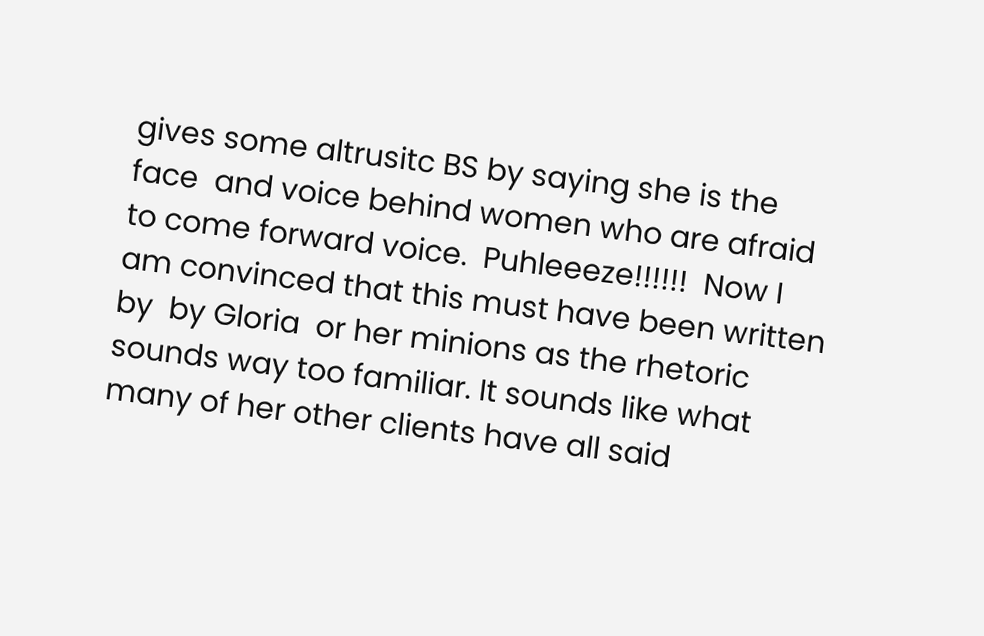gives some altrusitc BS by saying she is the face  and voice behind women who are afraid to come forward voice.  Puhleeeze!!!!!!  Now I am convinced that this must have been written by  by Gloria  or her minions as the rhetoric sounds way too familiar. It sounds like what  many of her other clients have all said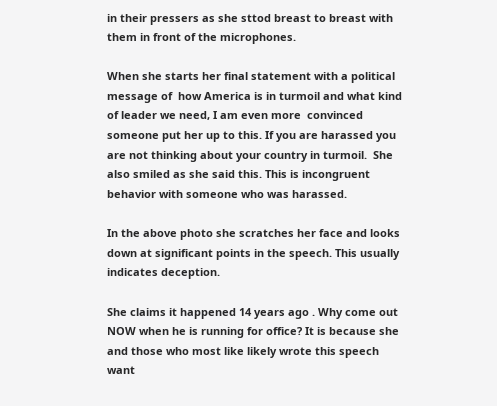in their pressers as she sttod breast to breast with them in front of the microphones.

When she starts her final statement with a political message of  how America is in turmoil and what kind of leader we need, I am even more  convinced someone put her up to this. If you are harassed you are not thinking about your country in turmoil.  She  also smiled as she said this. This is incongruent behavior with someone who was harassed.

In the above photo she scratches her face and looks down at significant points in the speech. This usually indicates deception.

She claims it happened 14 years ago . Why come out NOW when he is running for office? It is because she and those who most like likely wrote this speech want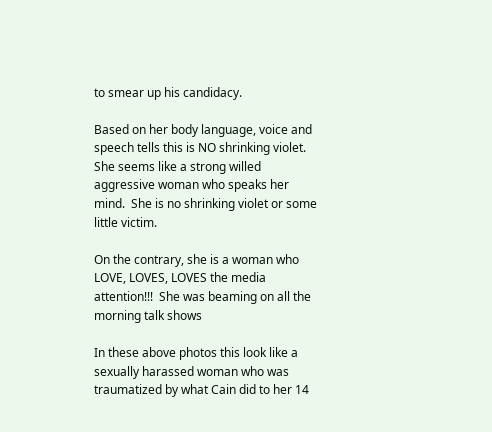to smear up his candidacy.

Based on her body language, voice and speech tells this is NO shrinking violet. She seems like a strong willed aggressive woman who speaks her mind.  She is no shrinking violet or some little victim.

On the contrary, she is a woman who LOVE, LOVES, LOVES the media attention!!!  She was beaming on all the morning talk shows

In these above photos this look like a sexually harassed woman who was traumatized by what Cain did to her 14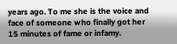years ago. To me she is the voice and face of someone who finally got her 15 minutes of fame or infamy.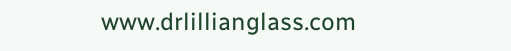www.drlillianglass.com